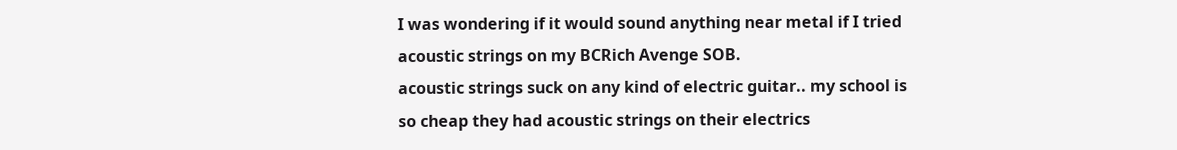I was wondering if it would sound anything near metal if I tried acoustic strings on my BCRich Avenge SOB.
acoustic strings suck on any kind of electric guitar.. my school is so cheap they had acoustic strings on their electrics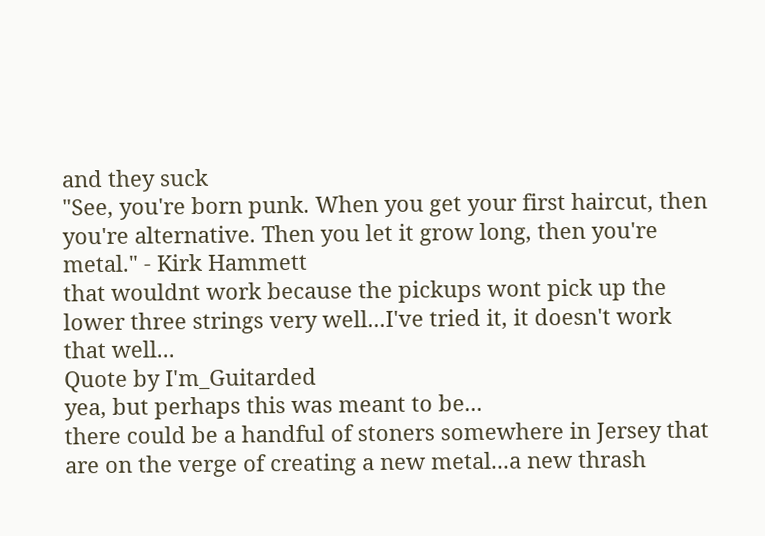and they suck
"See, you're born punk. When you get your first haircut, then you're alternative. Then you let it grow long, then you're metal." - Kirk Hammett
that wouldnt work because the pickups wont pick up the lower three strings very well...I've tried it, it doesn't work that well...
Quote by I'm_Guitarded
yea, but perhaps this was meant to be...
there could be a handful of stoners somewhere in Jersey that are on the verge of creating a new metal...a new thrash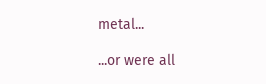metal...

...or were all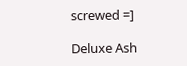screwed =]

Deluxe Ash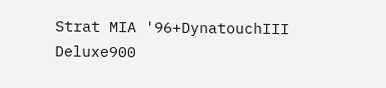Strat MIA '96+DynatouchIII Deluxe900